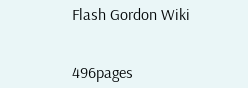Flash Gordon Wiki


496pages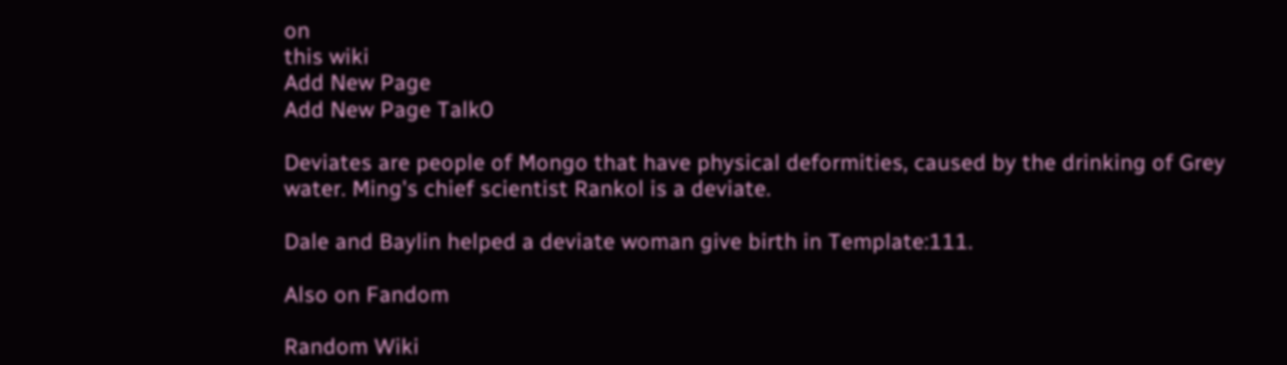on
this wiki
Add New Page
Add New Page Talk0

Deviates are people of Mongo that have physical deformities, caused by the drinking of Grey water. Ming's chief scientist Rankol is a deviate.

Dale and Baylin helped a deviate woman give birth in Template:111.

Also on Fandom

Random Wiki